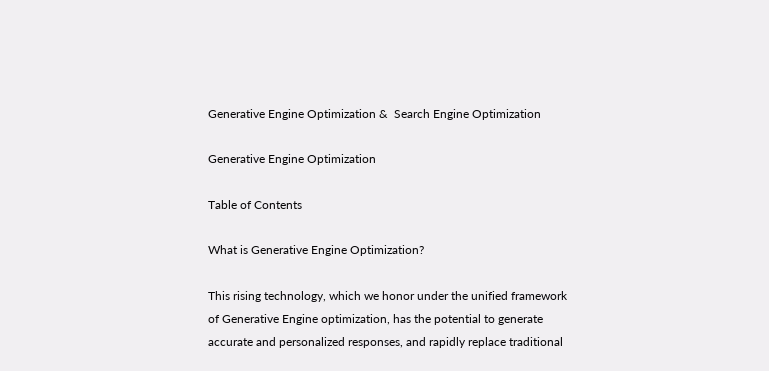Generative Engine Optimization &  Search Engine Optimization

Generative Engine Optimization

Table of Contents

What is Generative Engine Optimization?

This rising technology, which we honor under the unified framework of Generative Engine optimization, has the potential to generate accurate and personalized responses, and rapidly replace traditional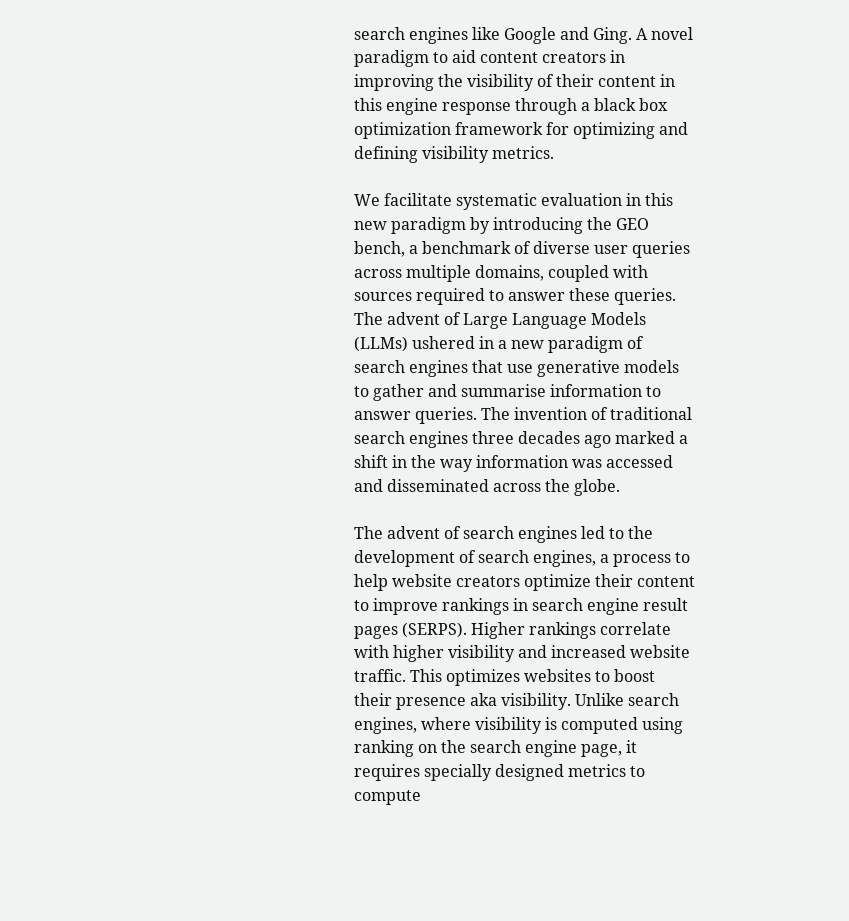search engines like Google and Ging. A novel paradigm to aid content creators in improving the visibility of their content in this engine response through a black box optimization framework for optimizing and defining visibility metrics.

We facilitate systematic evaluation in this new paradigm by introducing the GEO bench, a benchmark of diverse user queries across multiple domains, coupled with sources required to answer these queries. The advent of Large Language Models (LLMs) ushered in a new paradigm of search engines that use generative models to gather and summarise information to answer queries. The invention of traditional search engines three decades ago marked a shift in the way information was accessed and disseminated across the globe.

The advent of search engines led to the development of search engines, a process to help website creators optimize their content to improve rankings in search engine result pages (SERPS). Higher rankings correlate with higher visibility and increased website traffic. This optimizes websites to boost their presence aka visibility. Unlike search engines, where visibility is computed using ranking on the search engine page, it requires specially designed metrics to compute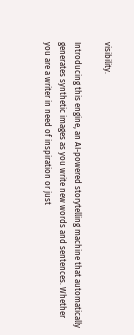visibility.

Introducing this engine, an AI-powered storytelling machine that automatically generates synthetic images as you write new words and sentences. Whether you are a writer in need of inspiration or just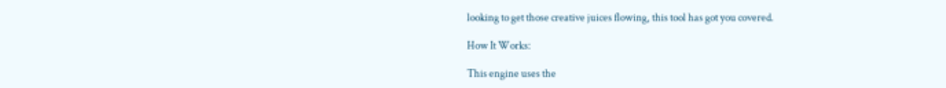looking to get those creative juices flowing, this tool has got you covered.

How It Works:

This engine uses the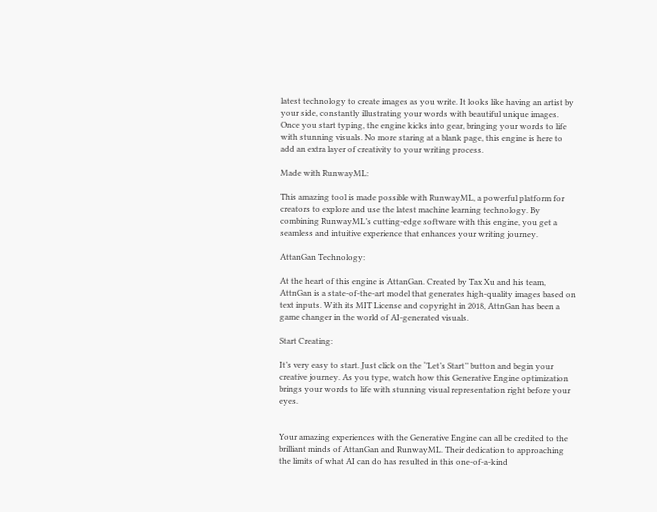latest technology to create images as you write. It looks like having an artist by your side, constantly illustrating your words with beautiful unique images. Once you start typing, the engine kicks into gear, bringing your words to life with stunning visuals. No more staring at a blank page, this engine is here to add an extra layer of creativity to your writing process.

Made with RunwayML:

This amazing tool is made possible with RunwayML, a powerful platform for creators to explore and use the latest machine learning technology. By combining RunwayML’s cutting-edge software with this engine, you get a seamless and intuitive experience that enhances your writing journey.

AttanGan Technology:

At the heart of this engine is AttanGan. Created by Tax Xu and his team,  AttnGan is a state-of-the-art model that generates high-quality images based on text inputs. With its MIT License and copyright in 2018, AttnGan has been a game changer in the world of AI-generated visuals.

Start Creating:

It’s very easy to start. Just click on the ‘’Let’s Start’’ button and begin your creative journey. As you type, watch how this Generative Engine optimization brings your words to life with stunning visual representation right before your eyes.


Your amazing experiences with the Generative Engine can all be credited to the brilliant minds of AttanGan and RunwayML. Their dedication to approaching the limits of what AI can do has resulted in this one-of-a-kind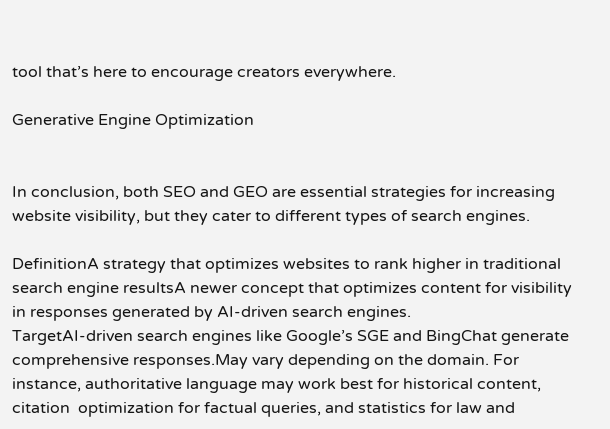tool that’s here to encourage creators everywhere.

Generative Engine Optimization


In conclusion, both SEO and GEO are essential strategies for increasing website visibility, but they cater to different types of search engines.

DefinitionA strategy that optimizes websites to rank higher in traditional search engine resultsA newer concept that optimizes content for visibility in responses generated by AI-driven search engines.
TargetAI-driven search engines like Google’s SGE and BingChat generate comprehensive responses.May vary depending on the domain. For instance, authoritative language may work best for historical content, citation  optimization for factual queries, and statistics for law and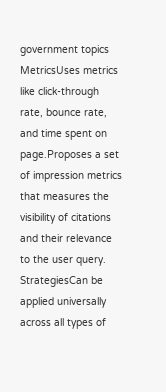government topics
MetricsUses metrics like click-through rate, bounce rate, and time spent on page.Proposes a set of impression metrics that measures the visibility of citations and their relevance to the user query.
StrategiesCan be applied universally across all types of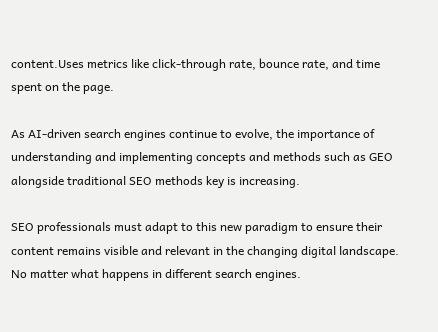content.Uses metrics like click-through rate, bounce rate, and time spent on the page.

As AI-driven search engines continue to evolve, the importance of understanding and implementing concepts and methods such as GEO alongside traditional SEO methods key is increasing.

SEO professionals must adapt to this new paradigm to ensure their content remains visible and relevant in the changing digital landscape. No matter what happens in different search engines.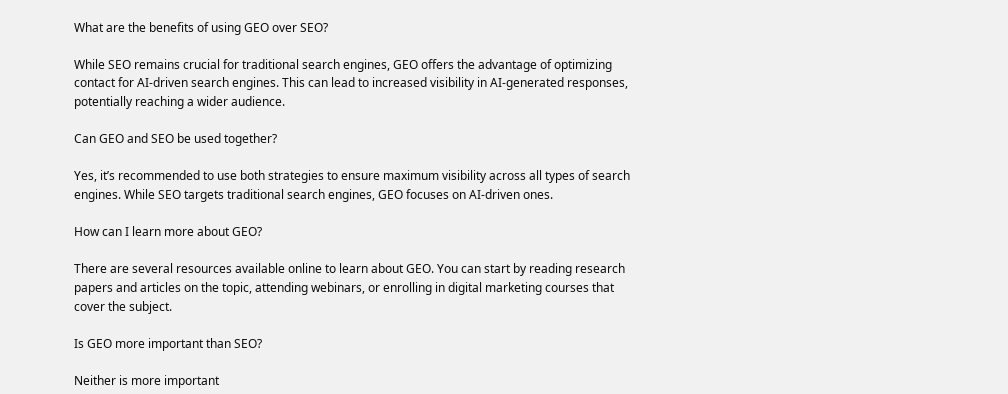What are the benefits of using GEO over SEO?

While SEO remains crucial for traditional search engines, GEO offers the advantage of optimizing contact for AI-driven search engines. This can lead to increased visibility in AI-generated responses, potentially reaching a wider audience.

Can GEO and SEO be used together?

Yes, it’s recommended to use both strategies to ensure maximum visibility across all types of search engines. While SEO targets traditional search engines, GEO focuses on AI-driven ones.

How can I learn more about GEO?

There are several resources available online to learn about GEO. You can start by reading research papers and articles on the topic, attending webinars, or enrolling in digital marketing courses that cover the subject.

Is GEO more important than SEO?

Neither is more important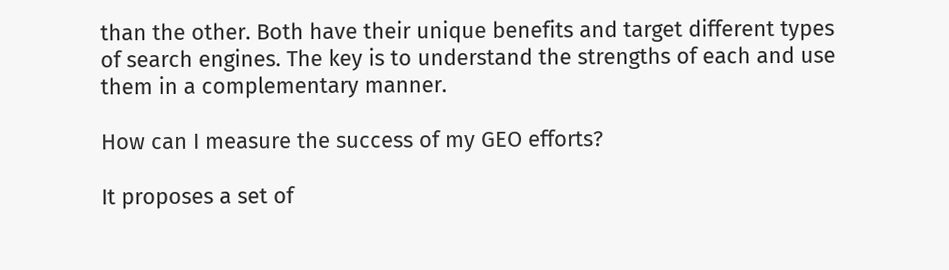than the other. Both have their unique benefits and target different types of search engines. The key is to understand the strengths of each and use them in a complementary manner.

How can I measure the success of my GEO efforts?

It proposes a set of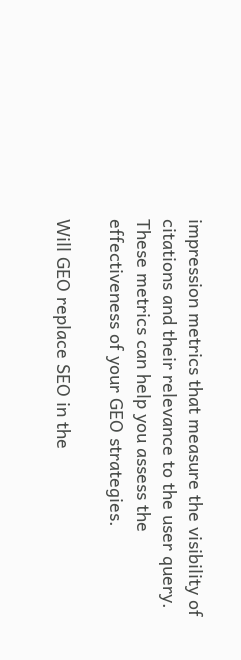impression metrics that measure the visibility of citations and their relevance to the user query. These metrics can help you assess the effectiveness of your GEO strategies.

Will GEO replace SEO in the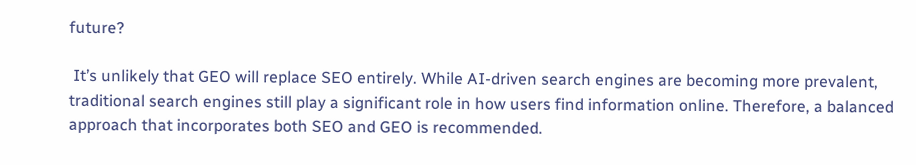future?

 It’s unlikely that GEO will replace SEO entirely. While AI-driven search engines are becoming more prevalent, traditional search engines still play a significant role in how users find information online. Therefore, a balanced approach that incorporates both SEO and GEO is recommended.